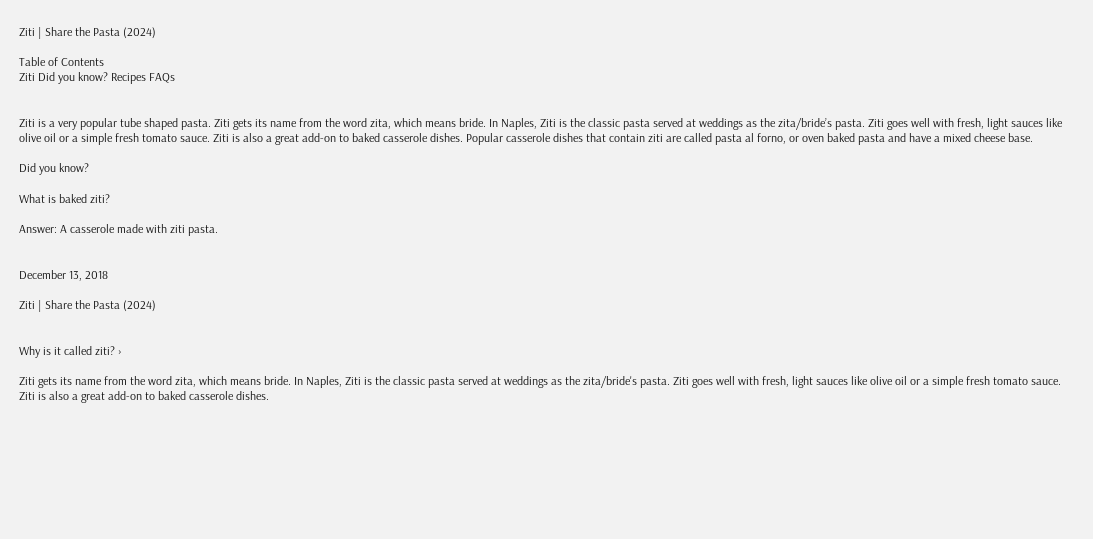Ziti | Share the Pasta (2024)

Table of Contents
Ziti Did you know? Recipes FAQs


Ziti is a very popular tube shaped pasta. Ziti gets its name from the word zita, which means bride. In Naples, Ziti is the classic pasta served at weddings as the zita/bride’s pasta. Ziti goes well with fresh, light sauces like olive oil or a simple fresh tomato sauce. Ziti is also a great add-on to baked casserole dishes. Popular casserole dishes that contain ziti are called pasta al forno, or oven baked pasta and have a mixed cheese base.

Did you know?

What is baked ziti?

Answer: A casserole made with ziti pasta.


December 13, 2018

Ziti | Share the Pasta (2024)


Why is it called ziti? ›

Ziti gets its name from the word zita, which means bride. In Naples, Ziti is the classic pasta served at weddings as the zita/bride's pasta. Ziti goes well with fresh, light sauces like olive oil or a simple fresh tomato sauce. Ziti is also a great add-on to baked casserole dishes.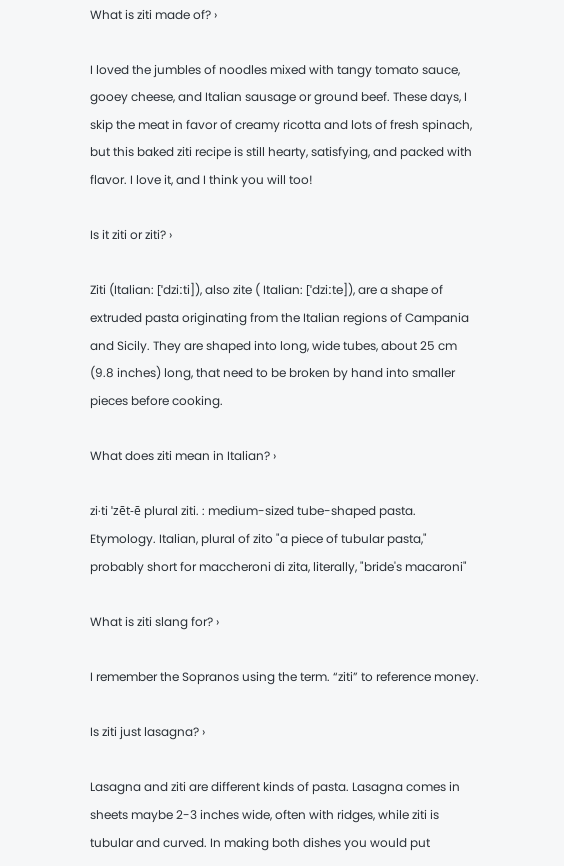What is ziti made of? ›

I loved the jumbles of noodles mixed with tangy tomato sauce, gooey cheese, and Italian sausage or ground beef. These days, I skip the meat in favor of creamy ricotta and lots of fresh spinach, but this baked ziti recipe is still hearty, satisfying, and packed with flavor. I love it, and I think you will too!

Is it ziti or ziti? ›

Ziti (Italian: [ˈdziːti]), also zite ( Italian: [ˈdziːte]), are a shape of extruded pasta originating from the Italian regions of Campania and Sicily. They are shaped into long, wide tubes, about 25 cm (9.8 inches) long, that need to be broken by hand into smaller pieces before cooking.

What does ziti mean in Italian? ›

zi·ti ˈzēt-ē plural ziti. : medium-sized tube-shaped pasta. Etymology. Italian, plural of zito "a piece of tubular pasta," probably short for maccheroni di zita, literally, "bride's macaroni"

What is ziti slang for? ›

I remember the Sopranos using the term. “ziti” to reference money.

Is ziti just lasagna? ›

Lasagna and ziti are different kinds of pasta. Lasagna comes in sheets maybe 2-3 inches wide, often with ridges, while ziti is tubular and curved. In making both dishes you would put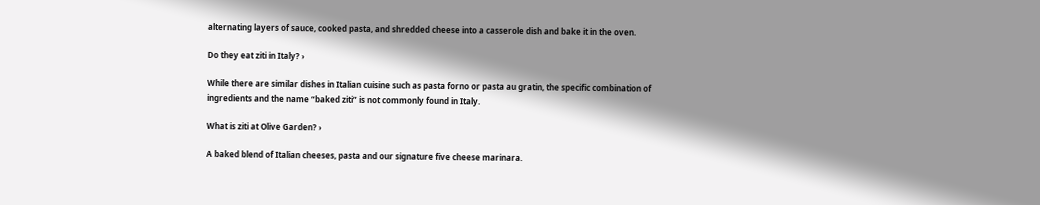alternating layers of sauce, cooked pasta, and shredded cheese into a casserole dish and bake it in the oven.

Do they eat ziti in Italy? ›

While there are similar dishes in Italian cuisine such as pasta forno or pasta au gratin, the specific combination of ingredients and the name “baked ziti” is not commonly found in Italy.

What is ziti at Olive Garden? ›

A baked blend of Italian cheeses, pasta and our signature five cheese marinara.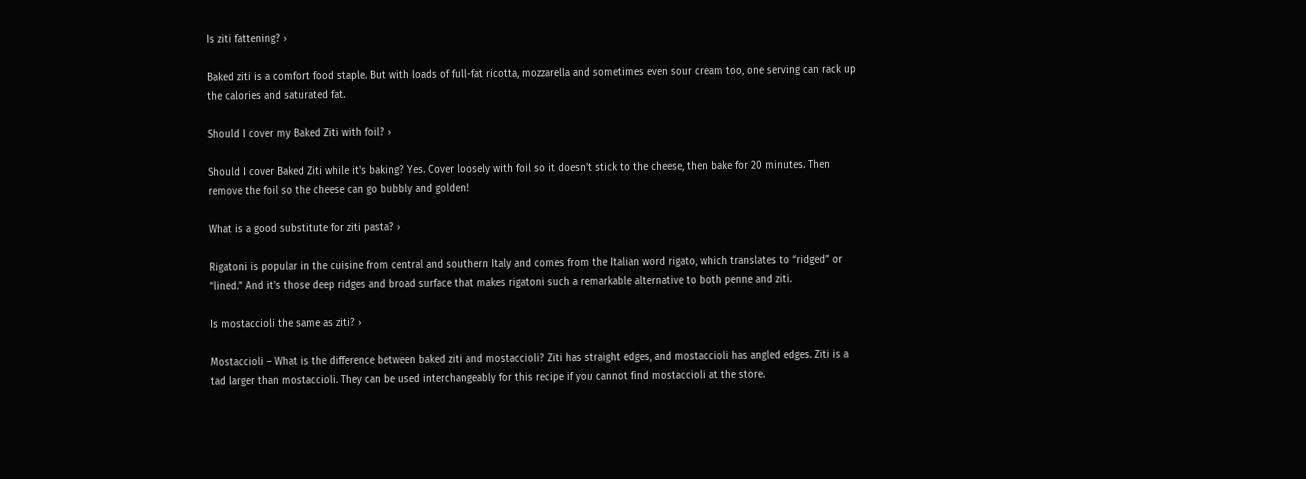Is ziti fattening? ›

Baked ziti is a comfort food staple. But with loads of full-fat ricotta, mozzarella and sometimes even sour cream too, one serving can rack up the calories and saturated fat.

Should I cover my Baked Ziti with foil? ›

Should I cover Baked Ziti while it's baking? Yes. Cover loosely with foil so it doesn't stick to the cheese, then bake for 20 minutes. Then remove the foil so the cheese can go bubbly and golden!

What is a good substitute for ziti pasta? ›

Rigatoni is popular in the cuisine from central and southern Italy and comes from the Italian word rigato, which translates to “ridged” or “lined.” And it's those deep ridges and broad surface that makes rigatoni such a remarkable alternative to both penne and ziti.

Is mostaccioli the same as ziti? ›

Mostaccioli – What is the difference between baked ziti and mostaccioli? Ziti has straight edges, and mostaccioli has angled edges. Ziti is a tad larger than mostaccioli. They can be used interchangeably for this recipe if you cannot find mostaccioli at the store.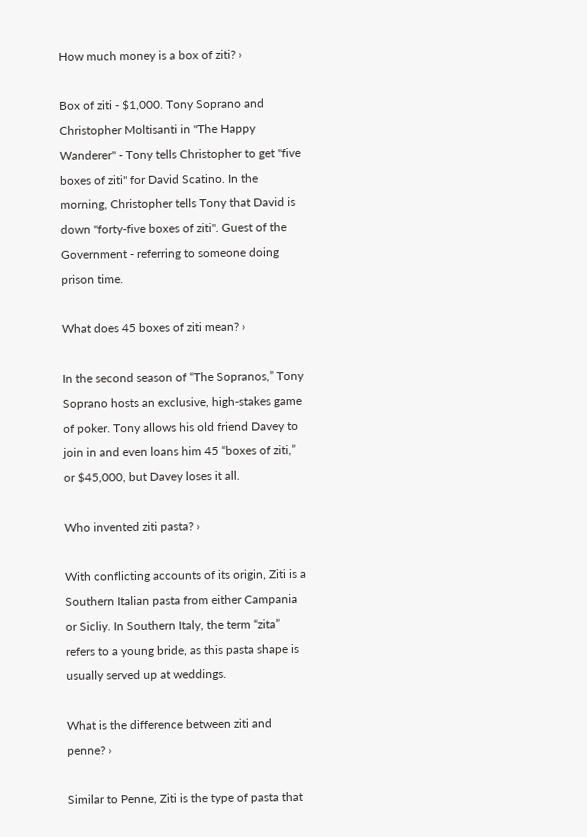How much money is a box of ziti? ›

Box of ziti - $1,000. Tony Soprano and Christopher Moltisanti in "The Happy Wanderer" - Tony tells Christopher to get "five boxes of ziti" for David Scatino. In the morning, Christopher tells Tony that David is down "forty-five boxes of ziti". Guest of the Government - referring to someone doing prison time.

What does 45 boxes of ziti mean? ›

In the second season of “The Sopranos,” Tony Soprano hosts an exclusive, high-stakes game of poker. Tony allows his old friend Davey to join in and even loans him 45 “boxes of ziti,” or $45,000, but Davey loses it all.

Who invented ziti pasta? ›

With conflicting accounts of its origin, Ziti is a Southern Italian pasta from either Campania or Sicliy. In Southern Italy, the term “zita” refers to a young bride, as this pasta shape is usually served up at weddings.

What is the difference between ziti and penne? ›

Similar to Penne, Ziti is the type of pasta that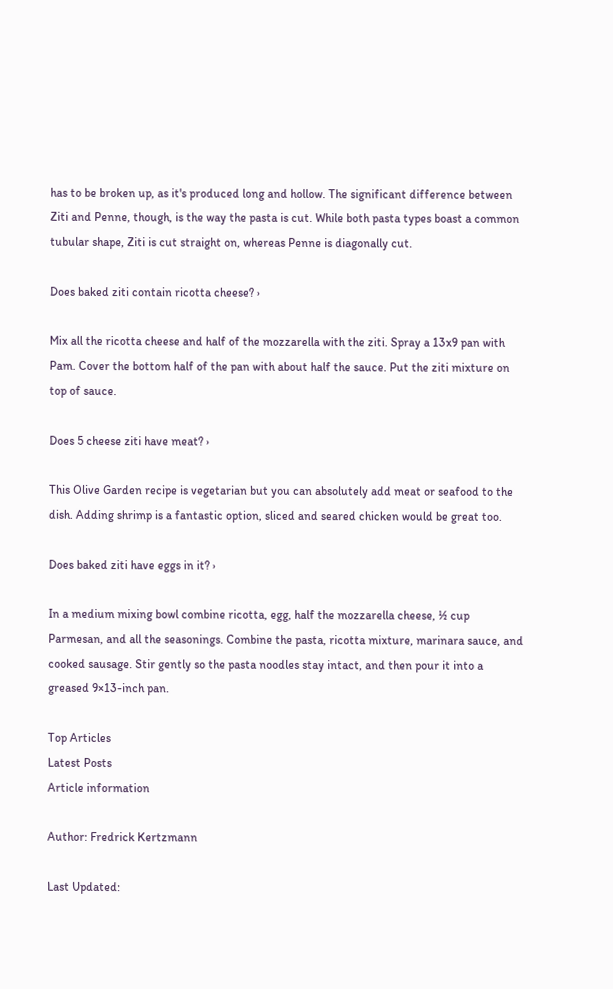has to be broken up, as it's produced long and hollow. The significant difference between Ziti and Penne, though, is the way the pasta is cut. While both pasta types boast a common tubular shape, Ziti is cut straight on, whereas Penne is diagonally cut.

Does baked ziti contain ricotta cheese? ›

Mix all the ricotta cheese and half of the mozzarella with the ziti. Spray a 13x9 pan with Pam. Cover the bottom half of the pan with about half the sauce. Put the ziti mixture on top of sauce.

Does 5 cheese ziti have meat? ›

This Olive Garden recipe is vegetarian but you can absolutely add meat or seafood to the dish. Adding shrimp is a fantastic option, sliced and seared chicken would be great too.

Does baked ziti have eggs in it? ›

In a medium mixing bowl combine ricotta, egg, half the mozzarella cheese, ½ cup Parmesan, and all the seasonings. Combine the pasta, ricotta mixture, marinara sauce, and cooked sausage. Stir gently so the pasta noodles stay intact, and then pour it into a greased 9×13-inch pan.

Top Articles
Latest Posts
Article information

Author: Fredrick Kertzmann

Last Updated: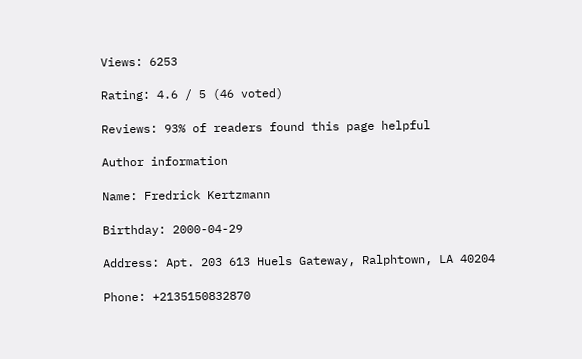Views: 6253

Rating: 4.6 / 5 (46 voted)

Reviews: 93% of readers found this page helpful

Author information

Name: Fredrick Kertzmann

Birthday: 2000-04-29

Address: Apt. 203 613 Huels Gateway, Ralphtown, LA 40204

Phone: +2135150832870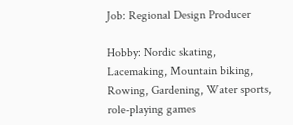Job: Regional Design Producer

Hobby: Nordic skating, Lacemaking, Mountain biking, Rowing, Gardening, Water sports, role-playing games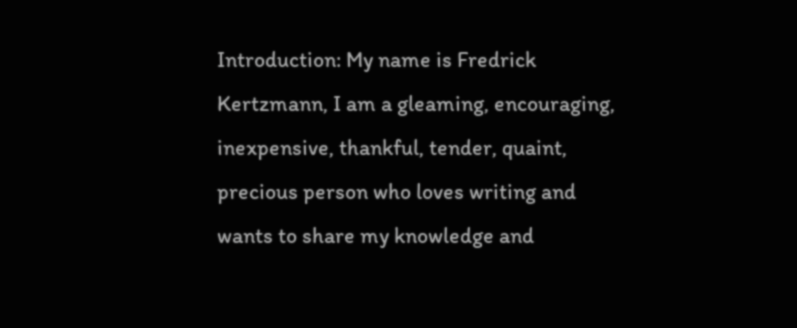Introduction: My name is Fredrick Kertzmann, I am a gleaming, encouraging, inexpensive, thankful, tender, quaint, precious person who loves writing and wants to share my knowledge and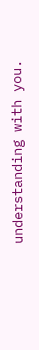understanding with you.